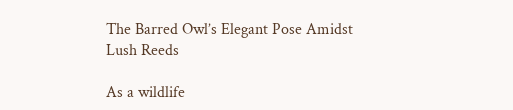The Barred Owl’s Elegant Pose Amidst Lush Reeds

As a wildlife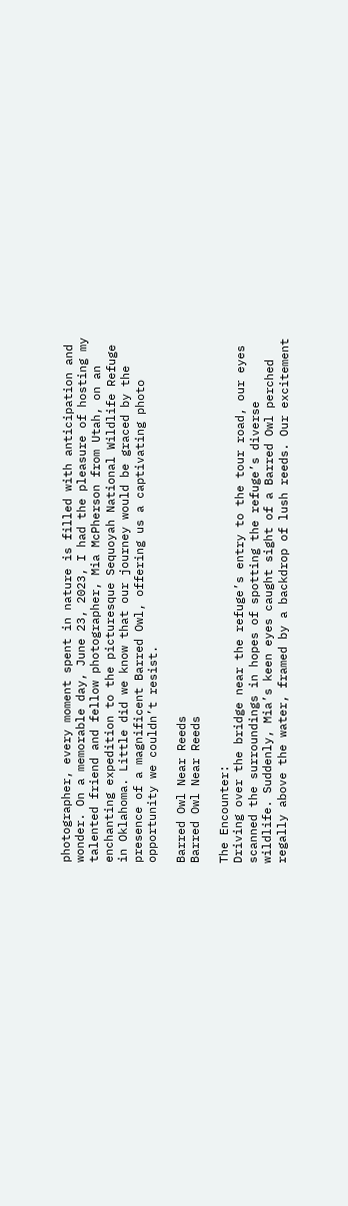photographer, every moment spent in nature is filled with anticipation and wonder. On a memorable day, June 23, 2023, I had the pleasure of hosting my talented friend and fellow photographer, Mia McPherson from Utah, on an enchanting expedition to the picturesque Sequoyah National Wildlife Refuge in Oklahoma. Little did we know that our journey would be graced by the presence of a magnificent Barred Owl, offering us a captivating photo opportunity we couldn’t resist.

Barred Owl Near Reeds
Barred Owl Near Reeds

The Encounter:
Driving over the bridge near the refuge’s entry to the tour road, our eyes scanned the surroundings in hopes of spotting the refuge’s diverse wildlife. Suddenly, Mia’s keen eyes caught sight of a Barred Owl perched regally above the water, framed by a backdrop of lush reeds. Our excitement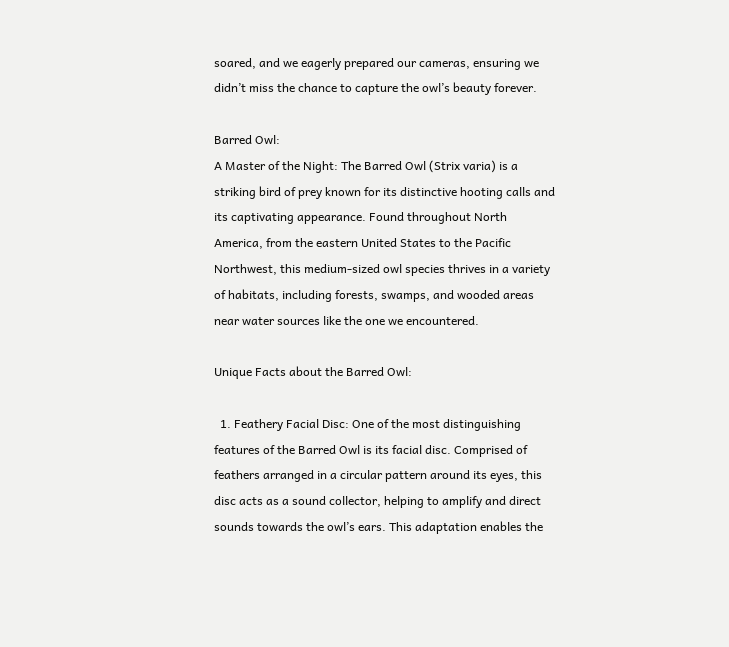soared, and we eagerly prepared our cameras, ensuring we didn’t miss the chance to capture the owl’s beauty forever.

Barred Owl:
A Master of the Night: The Barred Owl (Strix varia) is a striking bird of prey known for its distinctive hooting calls and its captivating appearance. Found throughout North America, from the eastern United States to the Pacific Northwest, this medium-sized owl species thrives in a variety of habitats, including forests, swamps, and wooded areas near water sources like the one we encountered.

Unique Facts about the Barred Owl:

  1. Feathery Facial Disc: One of the most distinguishing features of the Barred Owl is its facial disc. Comprised of feathers arranged in a circular pattern around its eyes, this disc acts as a sound collector, helping to amplify and direct sounds towards the owl’s ears. This adaptation enables the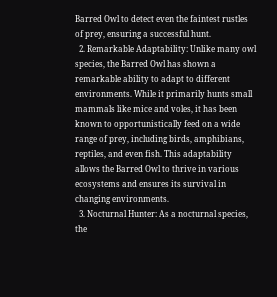Barred Owl to detect even the faintest rustles of prey, ensuring a successful hunt.
  2. Remarkable Adaptability: Unlike many owl species, the Barred Owl has shown a remarkable ability to adapt to different environments. While it primarily hunts small mammals like mice and voles, it has been known to opportunistically feed on a wide range of prey, including birds, amphibians, reptiles, and even fish. This adaptability allows the Barred Owl to thrive in various ecosystems and ensures its survival in changing environments.
  3. Nocturnal Hunter: As a nocturnal species, the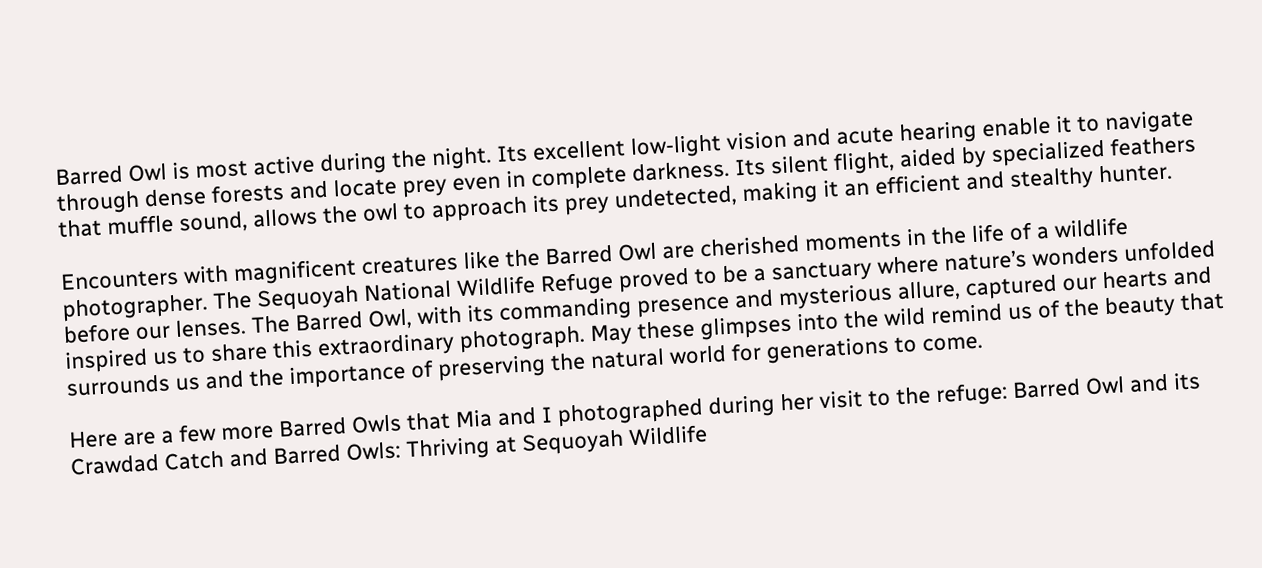Barred Owl is most active during the night. Its excellent low-light vision and acute hearing enable it to navigate through dense forests and locate prey even in complete darkness. Its silent flight, aided by specialized feathers that muffle sound, allows the owl to approach its prey undetected, making it an efficient and stealthy hunter.

Encounters with magnificent creatures like the Barred Owl are cherished moments in the life of a wildlife photographer. The Sequoyah National Wildlife Refuge proved to be a sanctuary where nature’s wonders unfolded before our lenses. The Barred Owl, with its commanding presence and mysterious allure, captured our hearts and inspired us to share this extraordinary photograph. May these glimpses into the wild remind us of the beauty that surrounds us and the importance of preserving the natural world for generations to come.

Here are a few more Barred Owls that Mia and I photographed during her visit to the refuge: Barred Owl and its Crawdad Catch and Barred Owls: Thriving at Sequoyah Wildlife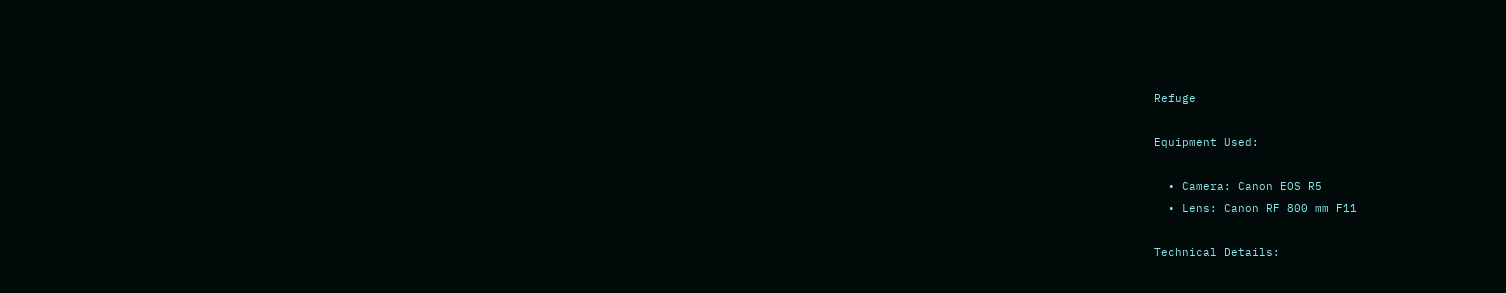Refuge

Equipment Used:

  • Camera: Canon EOS R5
  • Lens: Canon RF 800 mm F11

Technical Details: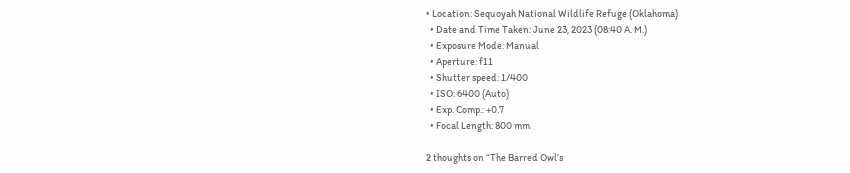• Location: Sequoyah National Wildlife Refuge (Oklahoma)
  • Date and Time Taken: June 23, 2023 (08:40 A. M.)
  • Exposure Mode: Manual
  • Aperture: f11
  • Shutter speed: 1/400
  • ISO: 6400 (Auto)
  • Exp. Comp.: +0.7
  • Focal Length: 800 mm

2 thoughts on “The Barred Owl’s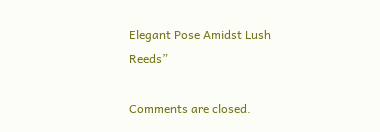Elegant Pose Amidst Lush Reeds”

Comments are closed.